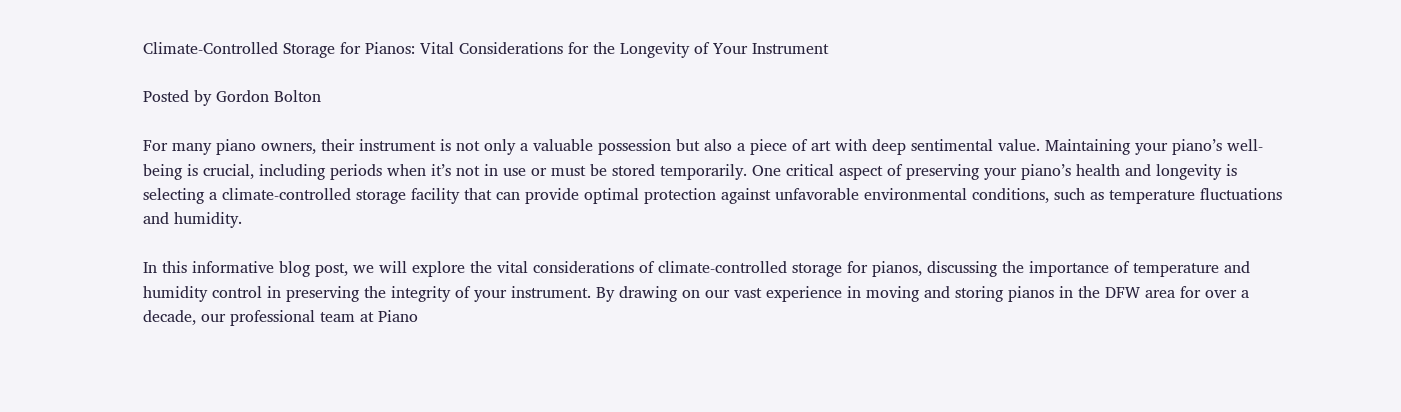Climate-Controlled Storage for Pianos: Vital Considerations for the Longevity of Your Instrument

Posted by Gordon Bolton

For many piano owners, their instrument is not only a valuable possession but also a piece of art with deep sentimental value. Maintaining your piano’s well-being is crucial, including periods when it’s not in use or must be stored temporarily. One critical aspect of preserving your piano’s health and longevity is selecting a climate-controlled storage facility that can provide optimal protection against unfavorable environmental conditions, such as temperature fluctuations and humidity.

In this informative blog post, we will explore the vital considerations of climate-controlled storage for pianos, discussing the importance of temperature and humidity control in preserving the integrity of your instrument. By drawing on our vast experience in moving and storing pianos in the DFW area for over a decade, our professional team at Piano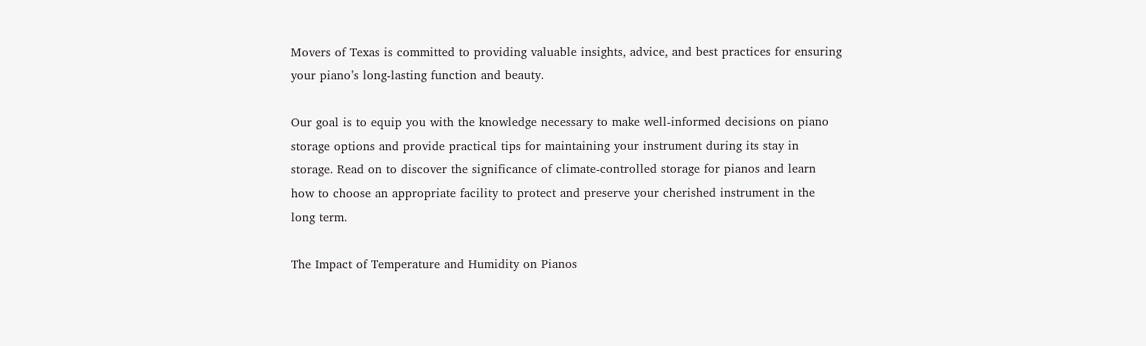Movers of Texas is committed to providing valuable insights, advice, and best practices for ensuring your piano’s long-lasting function and beauty.

Our goal is to equip you with the knowledge necessary to make well-informed decisions on piano storage options and provide practical tips for maintaining your instrument during its stay in storage. Read on to discover the significance of climate-controlled storage for pianos and learn how to choose an appropriate facility to protect and preserve your cherished instrument in the long term.

The Impact of Temperature and Humidity on Pianos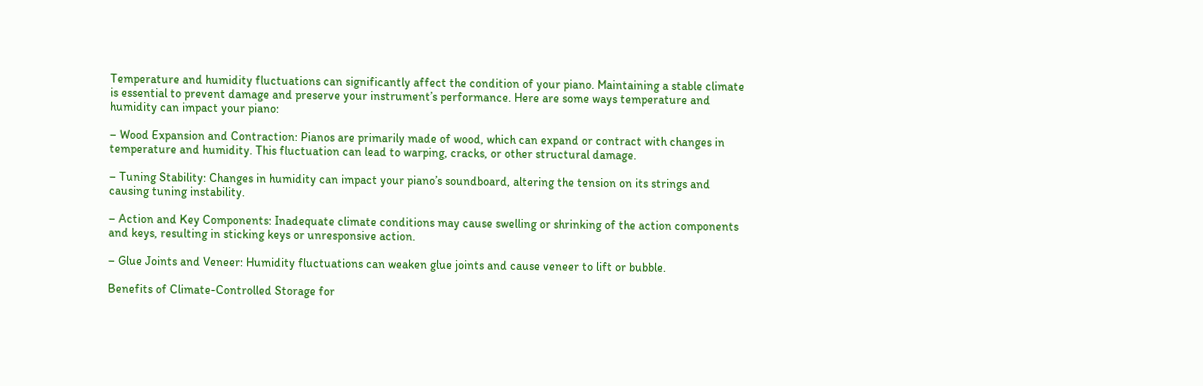Temperature and humidity fluctuations can significantly affect the condition of your piano. Maintaining a stable climate is essential to prevent damage and preserve your instrument’s performance. Here are some ways temperature and humidity can impact your piano:

– Wood Expansion and Contraction: Pianos are primarily made of wood, which can expand or contract with changes in temperature and humidity. This fluctuation can lead to warping, cracks, or other structural damage.

– Tuning Stability: Changes in humidity can impact your piano’s soundboard, altering the tension on its strings and causing tuning instability.

– Action and Key Components: Inadequate climate conditions may cause swelling or shrinking of the action components and keys, resulting in sticking keys or unresponsive action.

– Glue Joints and Veneer: Humidity fluctuations can weaken glue joints and cause veneer to lift or bubble.

Benefits of Climate-Controlled Storage for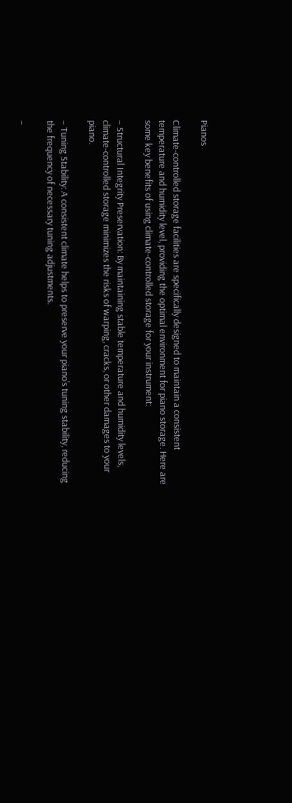Pianos

Climate-controlled storage facilities are specifically designed to maintain a consistent temperature and humidity level, providing the optimal environment for piano storage. Here are some key benefits of using climate-controlled storage for your instrument:

– Structural Integrity Preservation: By maintaining stable temperature and humidity levels, climate-controlled storage minimizes the risks of warping, cracks, or other damages to your piano.

– Tuning Stability: A consistent climate helps to preserve your piano’s tuning stability, reducing the frequency of necessary tuning adjustments.

–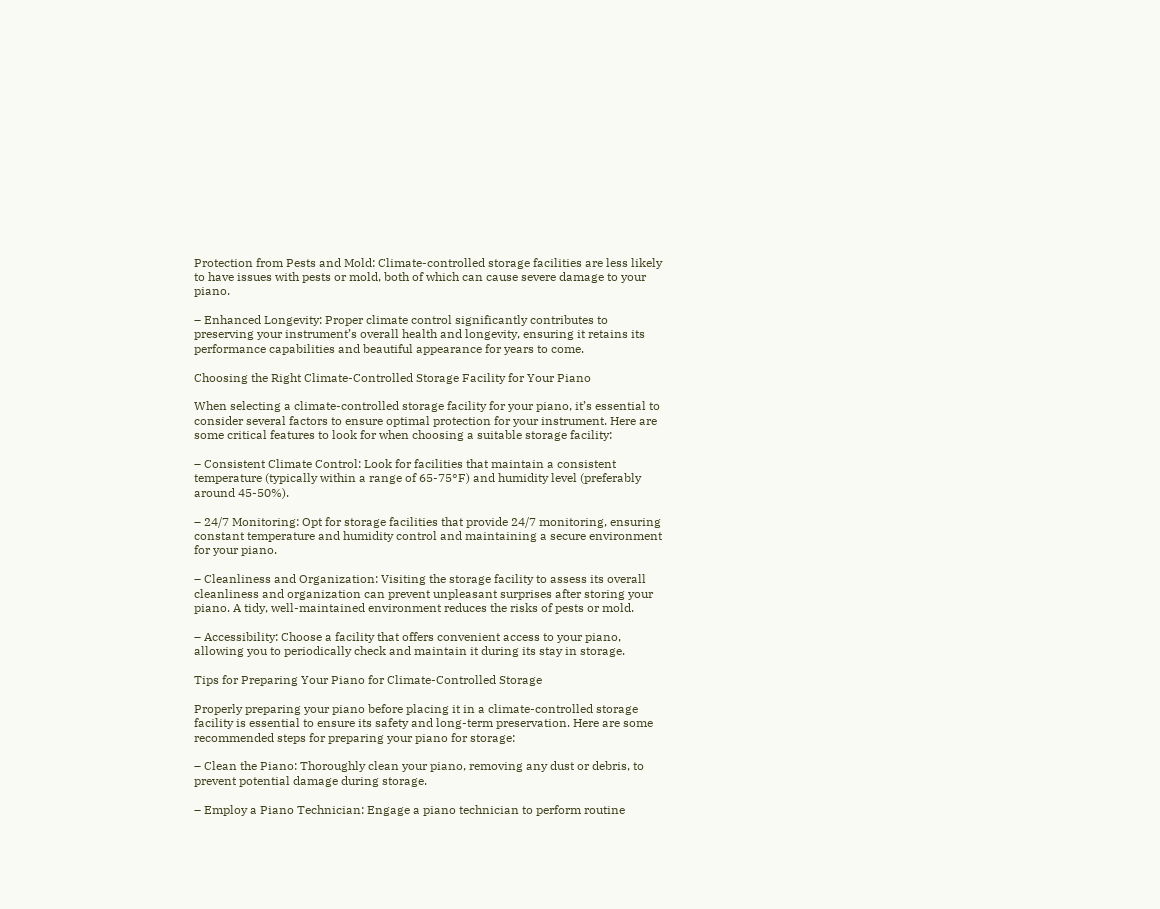Protection from Pests and Mold: Climate-controlled storage facilities are less likely to have issues with pests or mold, both of which can cause severe damage to your piano.

– Enhanced Longevity: Proper climate control significantly contributes to preserving your instrument’s overall health and longevity, ensuring it retains its performance capabilities and beautiful appearance for years to come.

Choosing the Right Climate-Controlled Storage Facility for Your Piano

When selecting a climate-controlled storage facility for your piano, it’s essential to consider several factors to ensure optimal protection for your instrument. Here are some critical features to look for when choosing a suitable storage facility:

– Consistent Climate Control: Look for facilities that maintain a consistent temperature (typically within a range of 65-75°F) and humidity level (preferably around 45-50%).

– 24/7 Monitoring: Opt for storage facilities that provide 24/7 monitoring, ensuring constant temperature and humidity control and maintaining a secure environment for your piano.

– Cleanliness and Organization: Visiting the storage facility to assess its overall cleanliness and organization can prevent unpleasant surprises after storing your piano. A tidy, well-maintained environment reduces the risks of pests or mold.

– Accessibility: Choose a facility that offers convenient access to your piano, allowing you to periodically check and maintain it during its stay in storage.

Tips for Preparing Your Piano for Climate-Controlled Storage

Properly preparing your piano before placing it in a climate-controlled storage facility is essential to ensure its safety and long-term preservation. Here are some recommended steps for preparing your piano for storage:

– Clean the Piano: Thoroughly clean your piano, removing any dust or debris, to prevent potential damage during storage.

– Employ a Piano Technician: Engage a piano technician to perform routine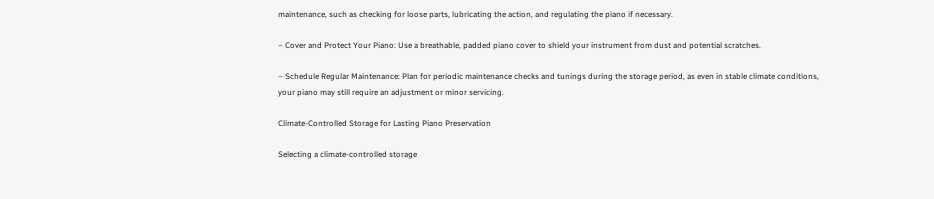maintenance, such as checking for loose parts, lubricating the action, and regulating the piano if necessary.

– Cover and Protect Your Piano: Use a breathable, padded piano cover to shield your instrument from dust and potential scratches.

– Schedule Regular Maintenance: Plan for periodic maintenance checks and tunings during the storage period, as even in stable climate conditions, your piano may still require an adjustment or minor servicing.

Climate-Controlled Storage for Lasting Piano Preservation

Selecting a climate-controlled storage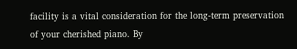facility is a vital consideration for the long-term preservation of your cherished piano. By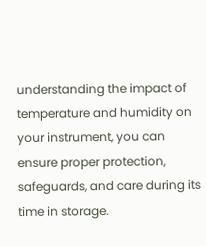understanding the impact of temperature and humidity on your instrument, you can ensure proper protection, safeguards, and care during its time in storage.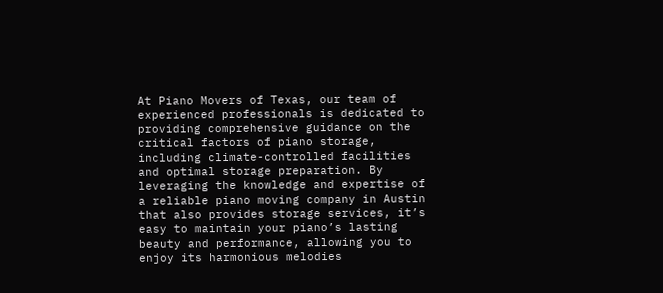At Piano Movers of Texas, our team of experienced professionals is dedicated to providing comprehensive guidance on the critical factors of piano storage, including climate-controlled facilities and optimal storage preparation. By leveraging the knowledge and expertise of a reliable piano moving company in Austin that also provides storage services, it’s easy to maintain your piano’s lasting beauty and performance, allowing you to enjoy its harmonious melodies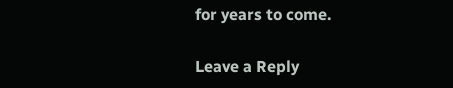for years to come.

Leave a Reply